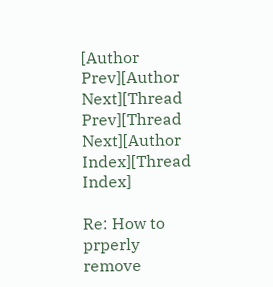[Author Prev][Author Next][Thread Prev][Thread Next][Author Index][Thread Index]

Re: How to prperly remove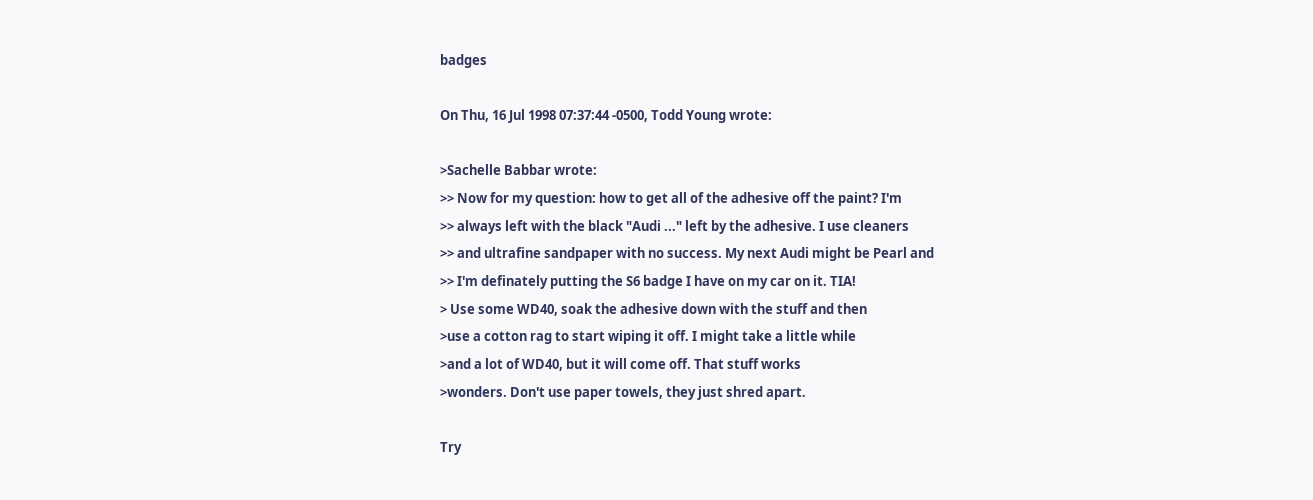badges

On Thu, 16 Jul 1998 07:37:44 -0500, Todd Young wrote:

>Sachelle Babbar wrote:
>> Now for my question: how to get all of the adhesive off the paint? I'm
>> always left with the black "Audi ..." left by the adhesive. I use cleaners
>> and ultrafine sandpaper with no success. My next Audi might be Pearl and
>> I'm definately putting the S6 badge I have on my car on it. TIA!
> Use some WD40, soak the adhesive down with the stuff and then
>use a cotton rag to start wiping it off. I might take a little while
>and a lot of WD40, but it will come off. That stuff works
>wonders. Don't use paper towels, they just shred apart.

Try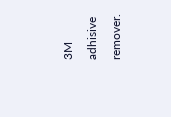3M adhisive remover.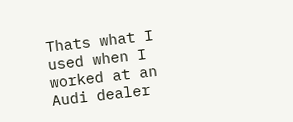Thats what I used when I worked at an Audi dealer